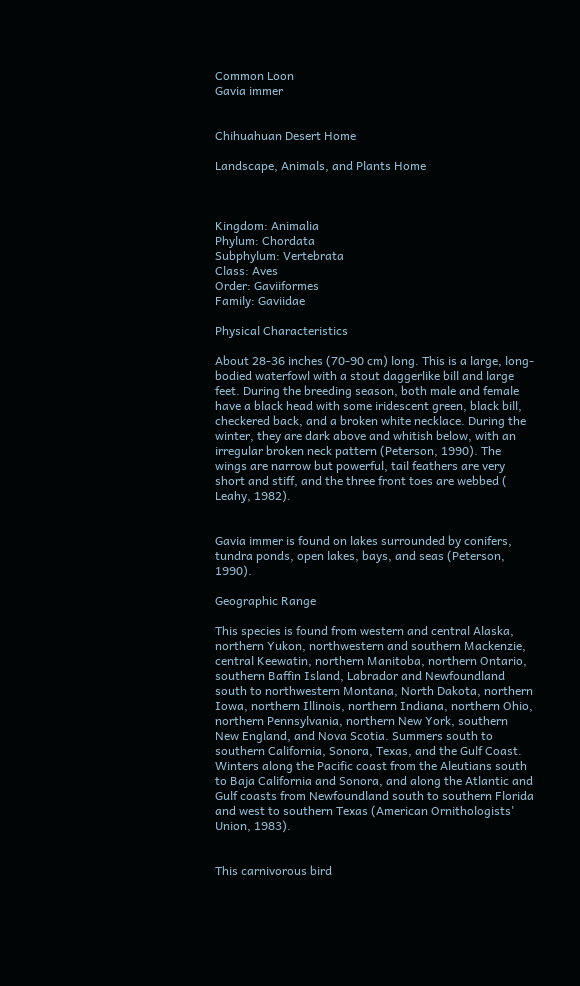Common Loon
Gavia immer


Chihuahuan Desert Home

Landscape, Animals, and Plants Home



Kingdom: Animalia
Phylum: Chordata
Subphylum: Vertebrata
Class: Aves
Order: Gaviiformes
Family: Gaviidae

Physical Characteristics

About 28-36 inches (70-90 cm) long. This is a large, long-bodied waterfowl with a stout daggerlike bill and large feet. During the breeding season, both male and female have a black head with some iridescent green, black bill, checkered back, and a broken white necklace. During the winter, they are dark above and whitish below, with an irregular broken neck pattern (Peterson, 1990). The wings are narrow but powerful, tail feathers are very short and stiff, and the three front toes are webbed ( Leahy, 1982).


Gavia immer is found on lakes surrounded by conifers, tundra ponds, open lakes, bays, and seas (Peterson, 1990).

Geographic Range

This species is found from western and central Alaska, northern Yukon, northwestern and southern Mackenzie, central Keewatin, northern Manitoba, northern Ontario, southern Baffin Island, Labrador and Newfoundland south to northwestern Montana, North Dakota, northern Iowa, northern Illinois, northern Indiana, northern Ohio, northern Pennsylvania, northern New York, southern New England, and Nova Scotia. Summers south to southern California, Sonora, Texas, and the Gulf Coast. Winters along the Pacific coast from the Aleutians south to Baja California and Sonora, and along the Atlantic and Gulf coasts from Newfoundland south to southern Florida and west to southern Texas (American Ornithologists' Union, 1983).


This carnivorous bird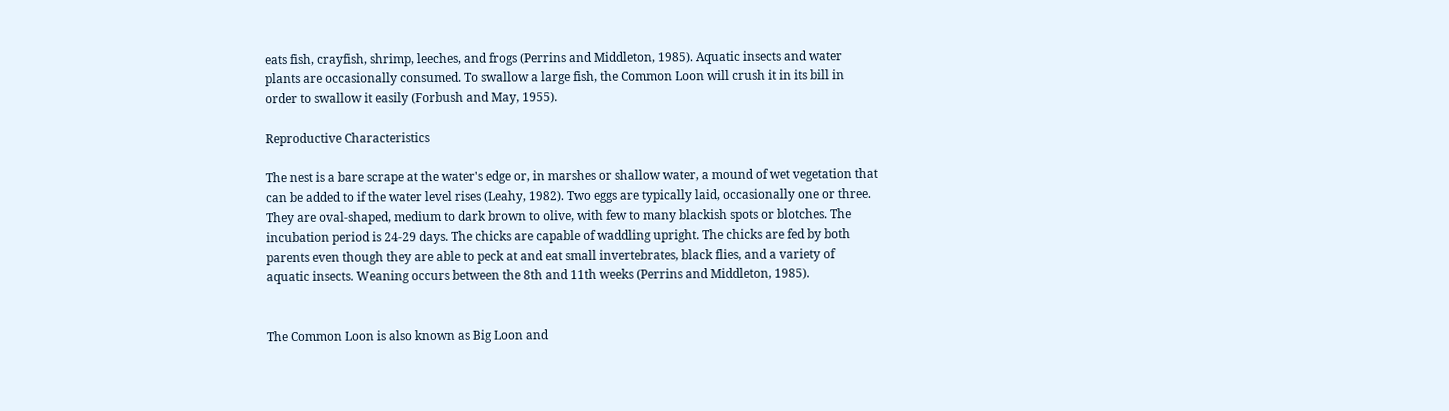eats fish, crayfish, shrimp, leeches, and frogs (Perrins and Middleton, 1985). Aquatic insects and water plants are occasionally consumed. To swallow a large fish, the Common Loon will crush it in its bill in order to swallow it easily (Forbush and May, 1955).

Reproductive Characteristics

The nest is a bare scrape at the water's edge or, in marshes or shallow water, a mound of wet vegetation that can be added to if the water level rises (Leahy, 1982). Two eggs are typically laid, occasionally one or three. They are oval-shaped, medium to dark brown to olive, with few to many blackish spots or blotches. The incubation period is 24-29 days. The chicks are capable of waddling upright. The chicks are fed by both parents even though they are able to peck at and eat small invertebrates, black flies, and a variety of aquatic insects. Weaning occurs between the 8th and 11th weeks (Perrins and Middleton, 1985).


The Common Loon is also known as Big Loon and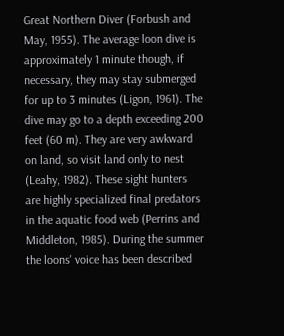Great Northern Diver (Forbush and May, 1955). The average loon dive is approximately 1 minute though, if necessary, they may stay submerged for up to 3 minutes (Ligon, 1961). The dive may go to a depth exceeding 200 feet (60 m). They are very awkward on land, so visit land only to nest (Leahy, 1982). These sight hunters are highly specialized final predators in the aquatic food web (Perrins and Middleton, 1985). During the summer the loons' voice has been described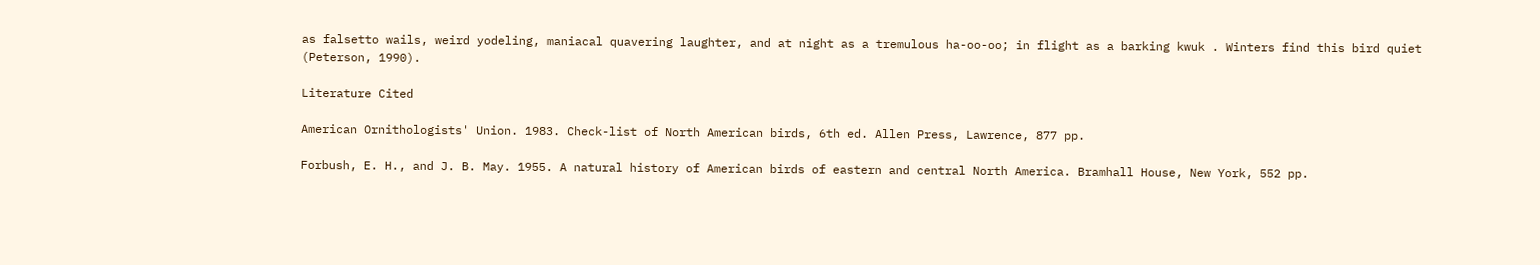as falsetto wails, weird yodeling, maniacal quavering laughter, and at night as a tremulous ha-oo-oo; in flight as a barking kwuk . Winters find this bird quiet (Peterson, 1990).

Literature Cited

American Ornithologists' Union. 1983. Check-list of North American birds, 6th ed. Allen Press, Lawrence, 877 pp.

Forbush, E. H., and J. B. May. 1955. A natural history of American birds of eastern and central North America. Bramhall House, New York, 552 pp.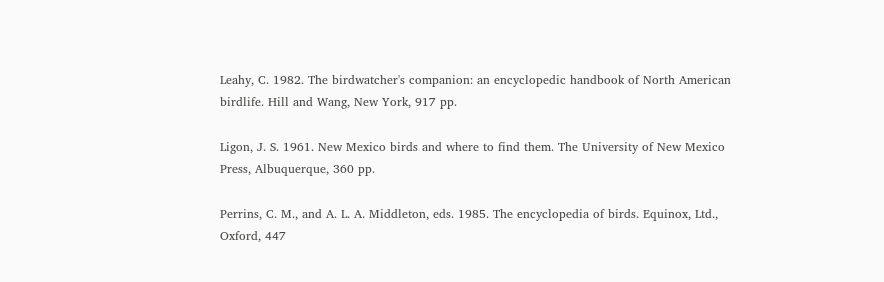Leahy, C. 1982. The birdwatcher's companion: an encyclopedic handbook of North American birdlife. Hill and Wang, New York, 917 pp.

Ligon, J. S. 1961. New Mexico birds and where to find them. The University of New Mexico Press, Albuquerque, 360 pp.

Perrins, C. M., and A. L. A. Middleton, eds. 1985. The encyclopedia of birds. Equinox, Ltd., Oxford, 447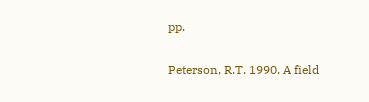pp.

Peterson, R.T. 1990. A field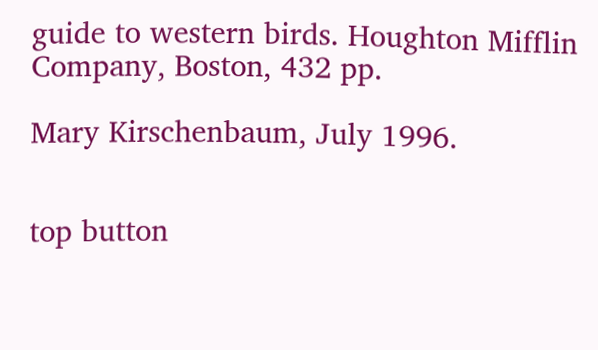guide to western birds. Houghton Mifflin Company, Boston, 432 pp.

Mary Kirschenbaum, July 1996.


top button